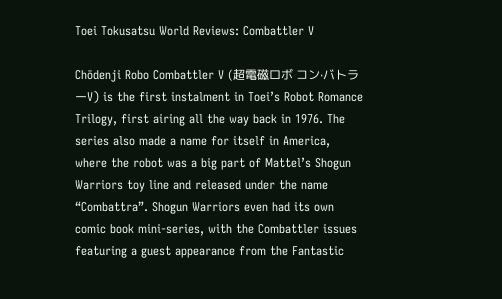Toei Tokusatsu World Reviews: Combattler V

Chōdenji Robo Combattler V (超電磁ロボ コン·バトラーV) is the first instalment in Toei’s Robot Romance Trilogy, first airing all the way back in 1976. The series also made a name for itself in America, where the robot was a big part of Mattel’s Shogun Warriors toy line and released under the name “Combattra”. Shogun Warriors even had its own comic book mini-series, with the Combattler issues featuring a guest appearance from the Fantastic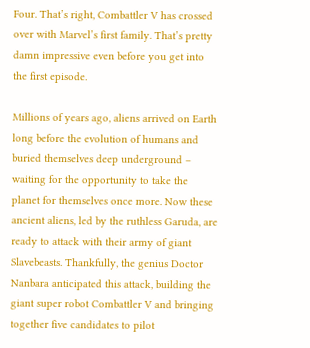Four. That’s right, Combattler V has crossed over with Marvel’s first family. That’s pretty damn impressive even before you get into the first episode.

Millions of years ago, aliens arrived on Earth long before the evolution of humans and buried themselves deep underground – waiting for the opportunity to take the planet for themselves once more. Now these ancient aliens, led by the ruthless Garuda, are ready to attack with their army of giant Slavebeasts. Thankfully, the genius Doctor Nanbara anticipated this attack, building the giant super robot Combattler V and bringing together five candidates to pilot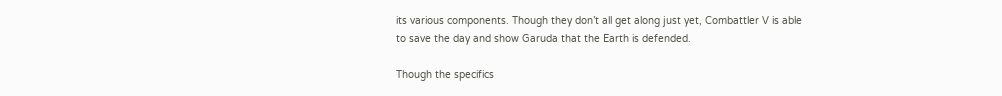its various components. Though they don’t all get along just yet, Combattler V is able to save the day and show Garuda that the Earth is defended.

Though the specifics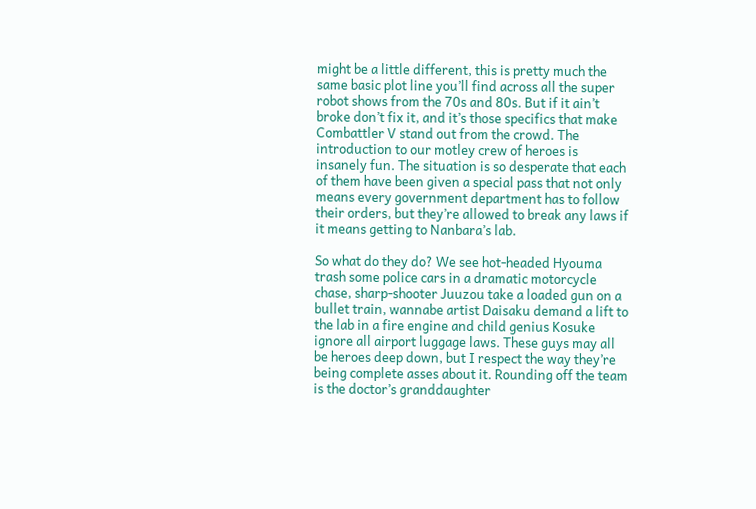might be a little different, this is pretty much the same basic plot line you’ll find across all the super robot shows from the 70s and 80s. But if it ain’t broke don’t fix it, and it’s those specifics that make Combattler V stand out from the crowd. The introduction to our motley crew of heroes is insanely fun. The situation is so desperate that each of them have been given a special pass that not only means every government department has to follow their orders, but they’re allowed to break any laws if it means getting to Nanbara’s lab.

So what do they do? We see hot-headed Hyouma trash some police cars in a dramatic motorcycle chase, sharp-shooter Juuzou take a loaded gun on a bullet train, wannabe artist Daisaku demand a lift to the lab in a fire engine and child genius Kosuke ignore all airport luggage laws. These guys may all be heroes deep down, but I respect the way they’re being complete asses about it. Rounding off the team is the doctor’s granddaughter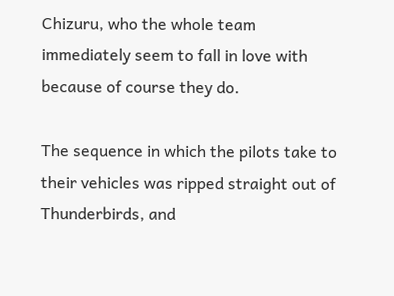Chizuru, who the whole team immediately seem to fall in love with because of course they do.

The sequence in which the pilots take to their vehicles was ripped straight out of Thunderbirds, and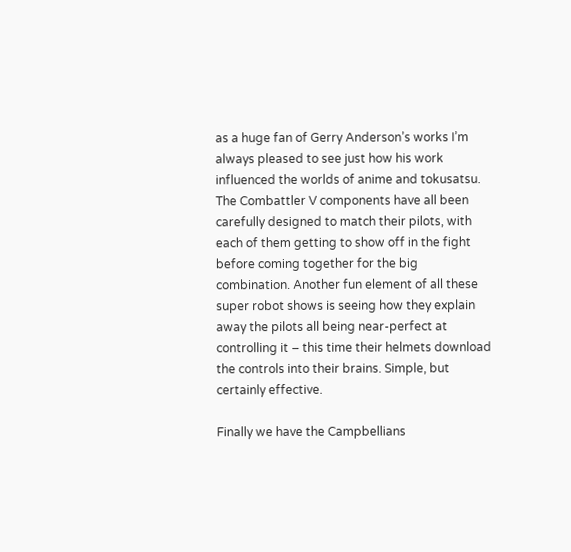as a huge fan of Gerry Anderson’s works I’m always pleased to see just how his work influenced the worlds of anime and tokusatsu. The Combattler V components have all been carefully designed to match their pilots, with each of them getting to show off in the fight before coming together for the big combination. Another fun element of all these super robot shows is seeing how they explain away the pilots all being near-perfect at controlling it – this time their helmets download the controls into their brains. Simple, but certainly effective.

Finally we have the Campbellians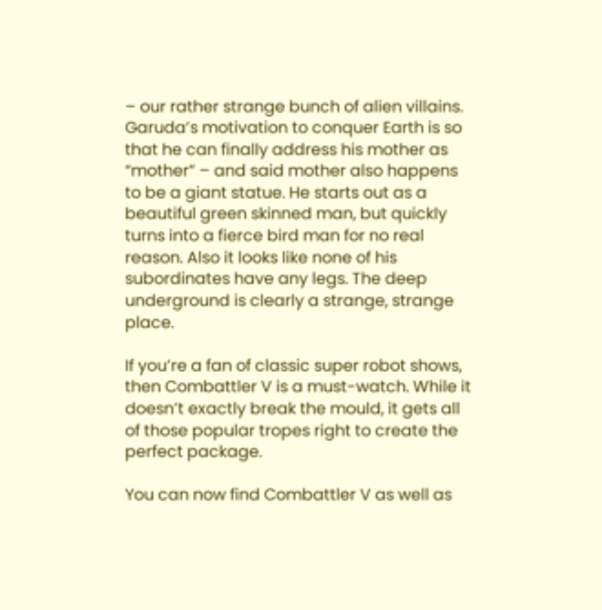– our rather strange bunch of alien villains. Garuda’s motivation to conquer Earth is so that he can finally address his mother as “mother” – and said mother also happens to be a giant statue. He starts out as a beautiful green skinned man, but quickly turns into a fierce bird man for no real reason. Also it looks like none of his subordinates have any legs. The deep underground is clearly a strange, strange place.

If you’re a fan of classic super robot shows, then Combattler V is a must-watch. While it doesn’t exactly break the mould, it gets all of those popular tropes right to create the perfect package.

You can now find Combattler V as well as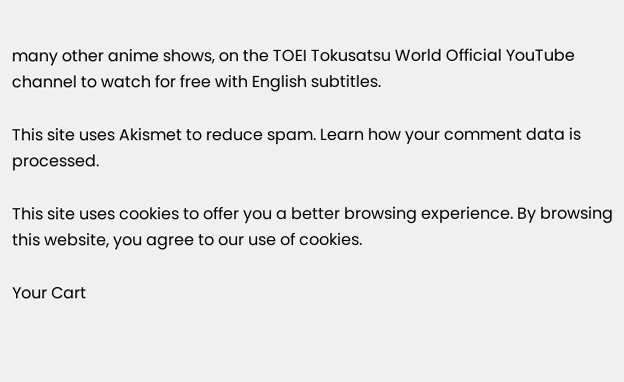many other anime shows, on the TOEI Tokusatsu World Official YouTube channel to watch for free with English subtitles.

This site uses Akismet to reduce spam. Learn how your comment data is processed.

This site uses cookies to offer you a better browsing experience. By browsing this website, you agree to our use of cookies.

Your Cart